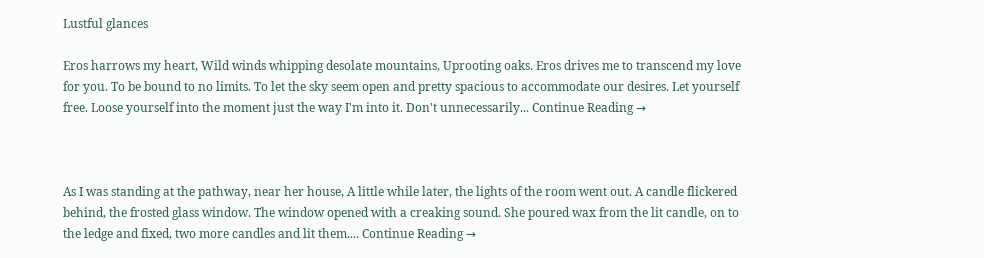Lustful glances

Eros harrows my heart, Wild winds whipping desolate mountains, Uprooting oaks. Eros drives me to transcend my love for you. To be bound to no limits. To let the sky seem open and pretty spacious to accommodate our desires. Let yourself free. Loose yourself into the moment just the way I'm into it. Don't unnecessarily... Continue Reading →



As I was standing at the pathway, near her house, A little while later, the lights of the room went out. A candle flickered behind, the frosted glass window. The window opened with a creaking sound. She poured wax from the lit candle, on to the ledge and fixed, two more candles and lit them.... Continue Reading →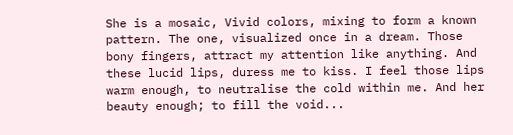She is a mosaic, Vivid colors, mixing to form a known pattern. The one, visualized once in a dream. Those bony fingers, attract my attention like anything. And these lucid lips, duress me to kiss. I feel those lips warm enough, to neutralise the cold within me. And her beauty enough; to fill the void...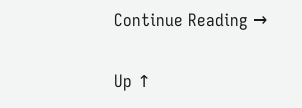Continue Reading →

Up ↑